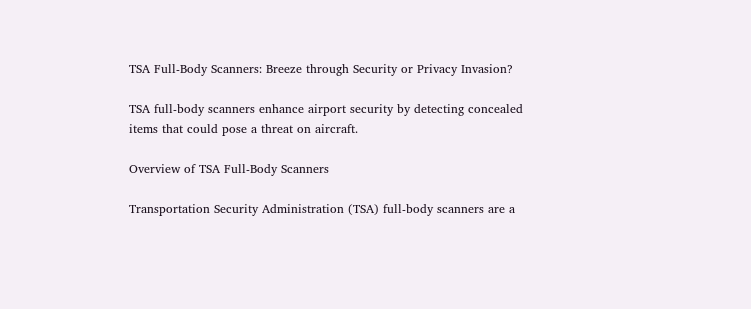TSA Full-Body Scanners: Breeze through Security or Privacy Invasion?

TSA full-body scanners enhance airport security by detecting concealed items that could pose a threat on aircraft.

Overview of TSA Full-Body Scanners

Transportation Security Administration (TSA) full-body scanners are a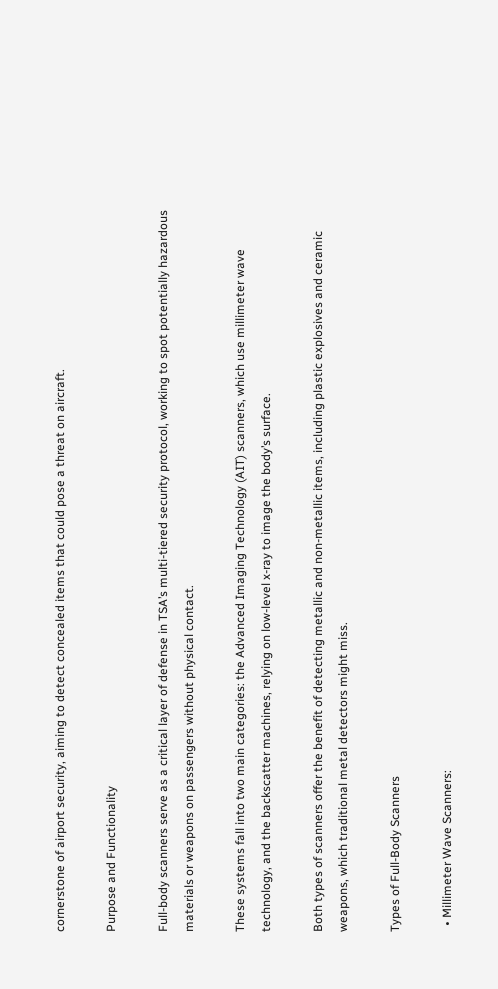cornerstone of airport security, aiming to detect concealed items that could pose a threat on aircraft.

Purpose and Functionality

Full-body scanners serve as a critical layer of defense in TSA’s multi-tiered security protocol, working to spot potentially hazardous materials or weapons on passengers without physical contact.

These systems fall into two main categories: the Advanced Imaging Technology (AIT) scanners, which use millimeter wave technology, and the backscatter machines, relying on low-level x-ray to image the body’s surface.

Both types of scanners offer the benefit of detecting metallic and non-metallic items, including plastic explosives and ceramic weapons, which traditional metal detectors might miss.

Types of Full-Body Scanners

  • Millimeter Wave Scanners: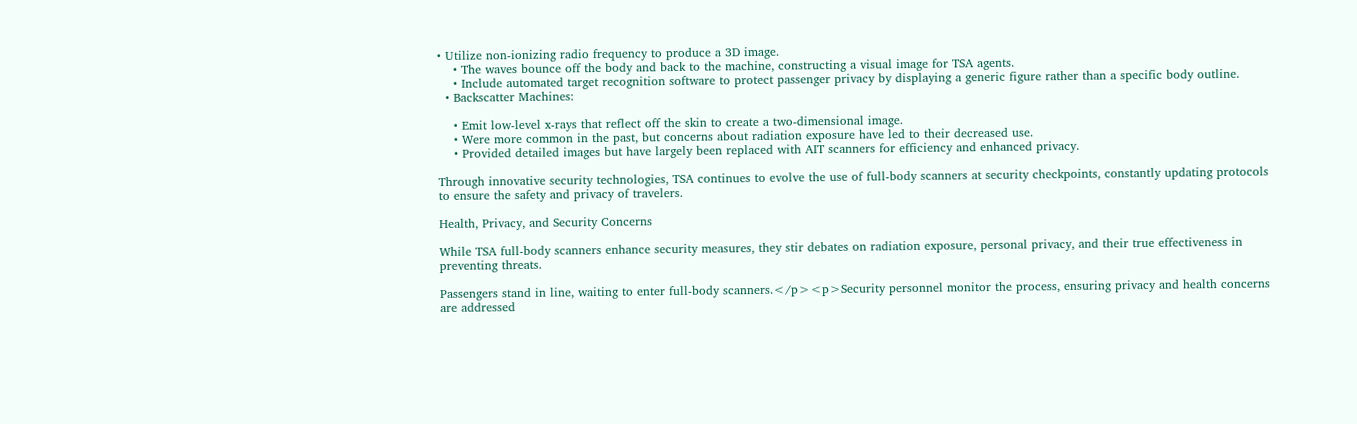• Utilize non-ionizing radio frequency to produce a 3D image.
    • The waves bounce off the body and back to the machine, constructing a visual image for TSA agents.
    • Include automated target recognition software to protect passenger privacy by displaying a generic figure rather than a specific body outline.
  • Backscatter Machines:

    • Emit low-level x-rays that reflect off the skin to create a two-dimensional image.
    • Were more common in the past, but concerns about radiation exposure have led to their decreased use.
    • Provided detailed images but have largely been replaced with AIT scanners for efficiency and enhanced privacy.

Through innovative security technologies, TSA continues to evolve the use of full-body scanners at security checkpoints, constantly updating protocols to ensure the safety and privacy of travelers.

Health, Privacy, and Security Concerns

While TSA full-body scanners enhance security measures, they stir debates on radiation exposure, personal privacy, and their true effectiveness in preventing threats.

Passengers stand in line, waiting to enter full-body scanners.</p><p>Security personnel monitor the process, ensuring privacy and health concerns are addressed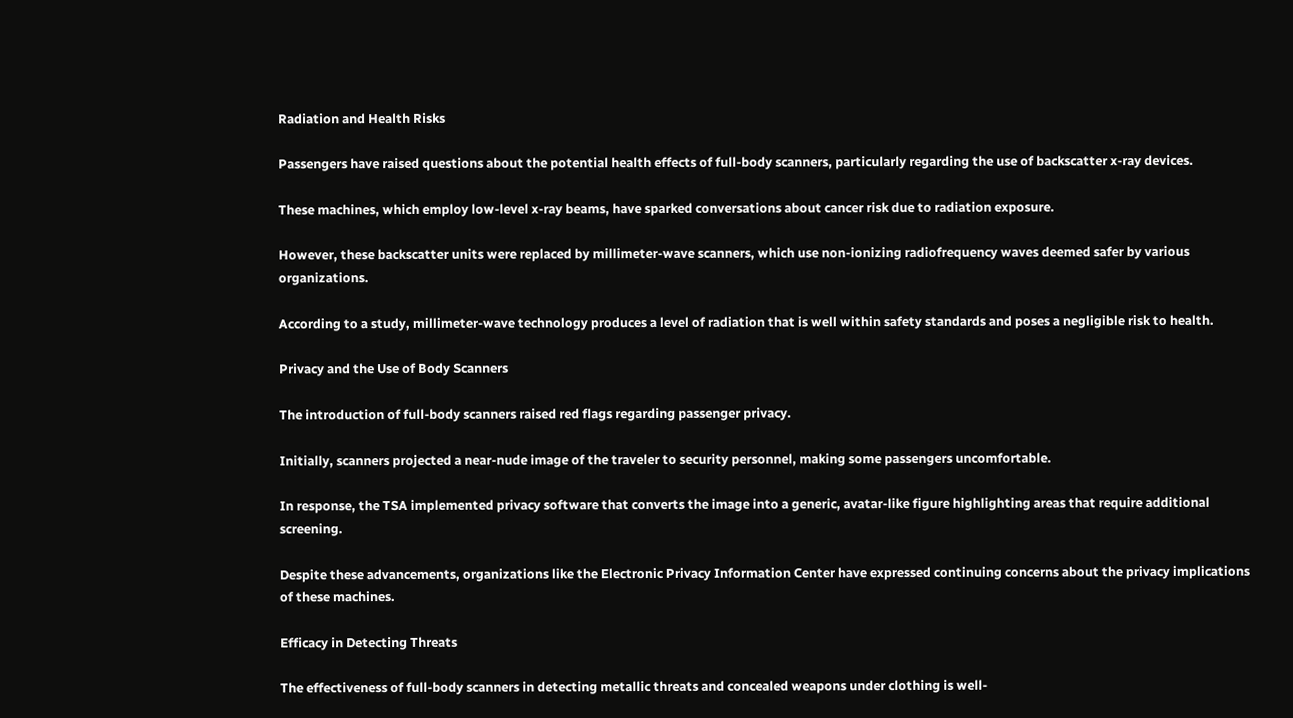Radiation and Health Risks

Passengers have raised questions about the potential health effects of full-body scanners, particularly regarding the use of backscatter x-ray devices.

These machines, which employ low-level x-ray beams, have sparked conversations about cancer risk due to radiation exposure.

However, these backscatter units were replaced by millimeter-wave scanners, which use non-ionizing radiofrequency waves deemed safer by various organizations.

According to a study, millimeter-wave technology produces a level of radiation that is well within safety standards and poses a negligible risk to health.

Privacy and the Use of Body Scanners

The introduction of full-body scanners raised red flags regarding passenger privacy.

Initially, scanners projected a near-nude image of the traveler to security personnel, making some passengers uncomfortable.

In response, the TSA implemented privacy software that converts the image into a generic, avatar-like figure highlighting areas that require additional screening.

Despite these advancements, organizations like the Electronic Privacy Information Center have expressed continuing concerns about the privacy implications of these machines.

Efficacy in Detecting Threats

The effectiveness of full-body scanners in detecting metallic threats and concealed weapons under clothing is well-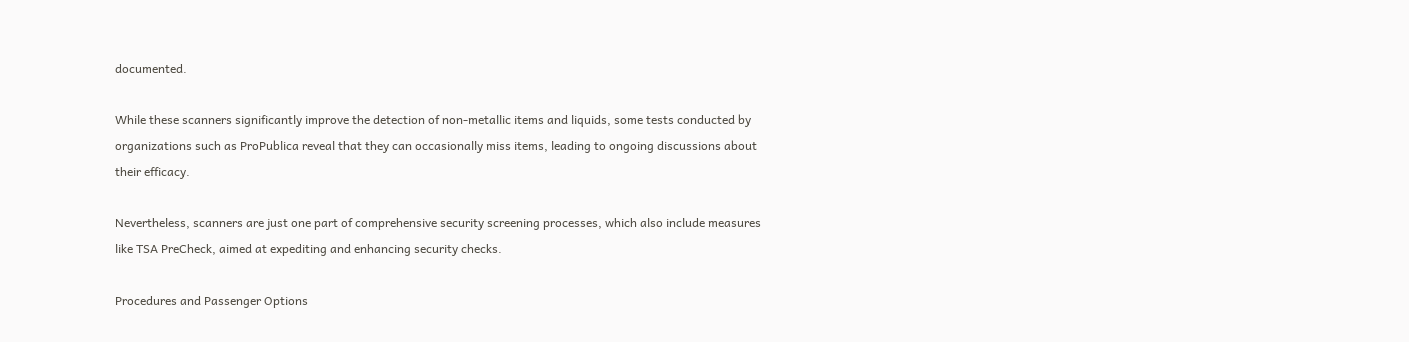documented.

While these scanners significantly improve the detection of non-metallic items and liquids, some tests conducted by organizations such as ProPublica reveal that they can occasionally miss items, leading to ongoing discussions about their efficacy.

Nevertheless, scanners are just one part of comprehensive security screening processes, which also include measures like TSA PreCheck, aimed at expediting and enhancing security checks.

Procedures and Passenger Options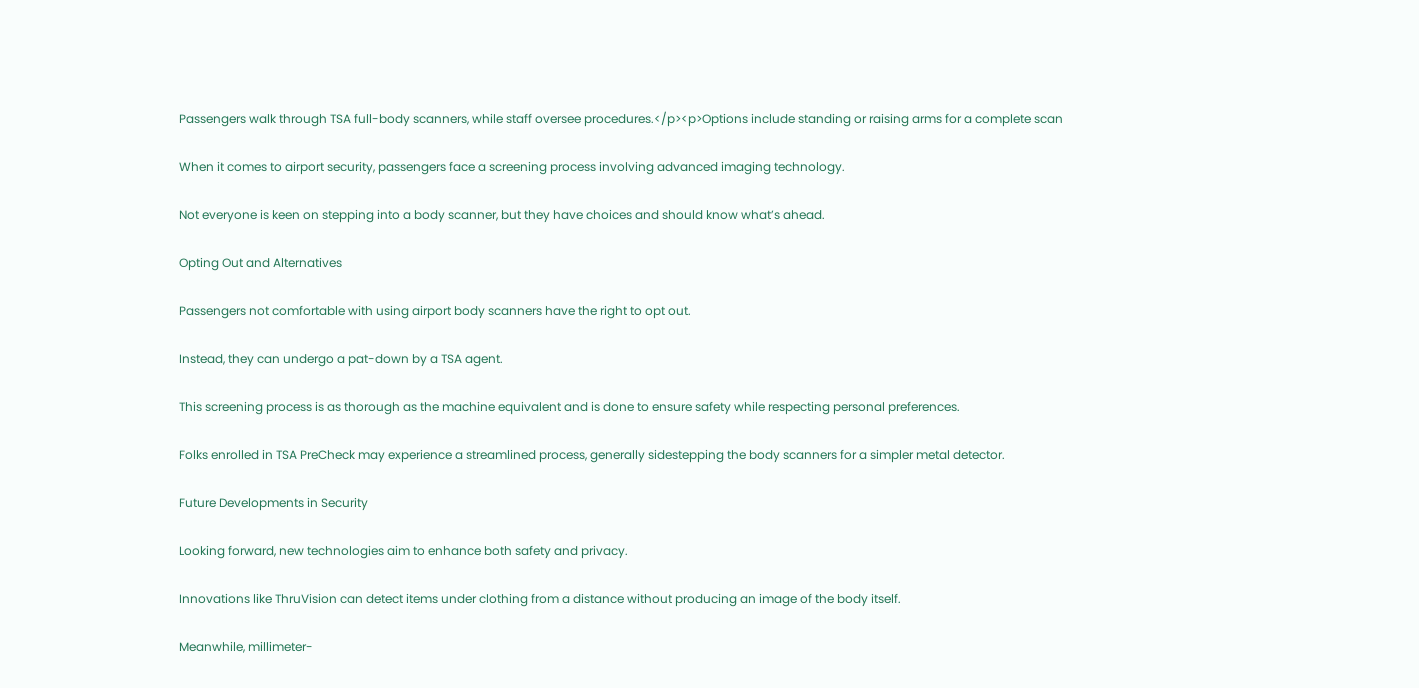Passengers walk through TSA full-body scanners, while staff oversee procedures.</p><p>Options include standing or raising arms for a complete scan

When it comes to airport security, passengers face a screening process involving advanced imaging technology.

Not everyone is keen on stepping into a body scanner, but they have choices and should know what’s ahead.

Opting Out and Alternatives

Passengers not comfortable with using airport body scanners have the right to opt out.

Instead, they can undergo a pat-down by a TSA agent.

This screening process is as thorough as the machine equivalent and is done to ensure safety while respecting personal preferences.

Folks enrolled in TSA PreCheck may experience a streamlined process, generally sidestepping the body scanners for a simpler metal detector.

Future Developments in Security

Looking forward, new technologies aim to enhance both safety and privacy.

Innovations like ThruVision can detect items under clothing from a distance without producing an image of the body itself.

Meanwhile, millimeter-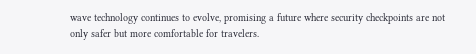wave technology continues to evolve, promising a future where security checkpoints are not only safer but more comfortable for travelers.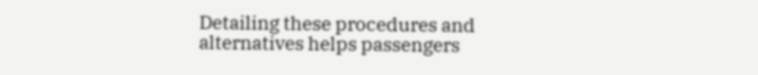Detailing these procedures and alternatives helps passengers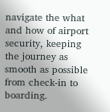navigate the what and how of airport security, keeping the journey as smooth as possible from check-in to boarding.